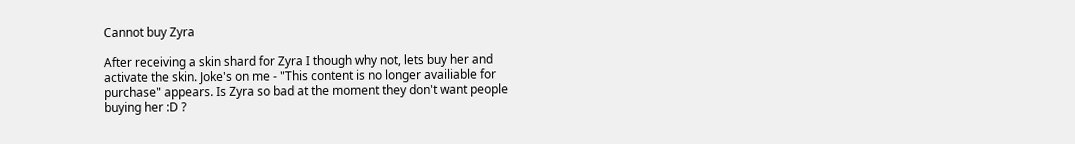Cannot buy Zyra

After receiving a skin shard for Zyra I though why not, lets buy her and activate the skin. Joke's on me - "This content is no longer availiable for purchase" appears. Is Zyra so bad at the moment they don't want people buying her :D ?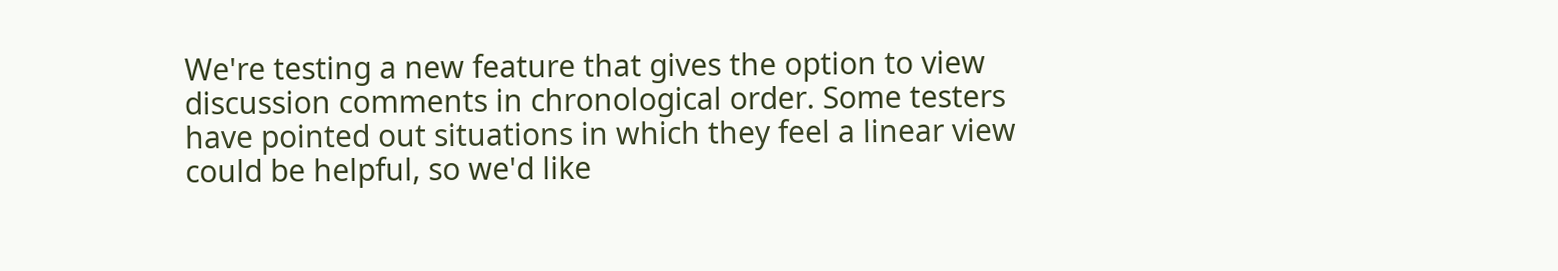We're testing a new feature that gives the option to view discussion comments in chronological order. Some testers have pointed out situations in which they feel a linear view could be helpful, so we'd like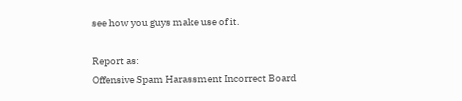see how you guys make use of it.

Report as:
Offensive Spam Harassment Incorrect Board